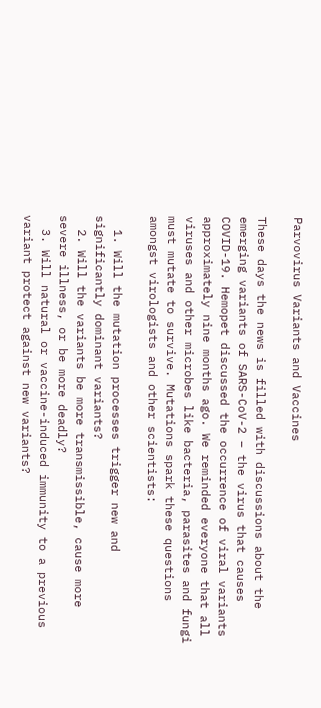Parvovirus Variants and Vaccines

These days the news is filled with discussions about the emerging variants of SARS-CoV-2 – the virus that causes COVID-19. Hemopet discussed the occurrence of viral variants approximately nine months ago. We reminded everyone that all viruses and other microbes like bacteria, parasites and fungi must mutate to survive. Mutations spark these questions amongst virologists and other scientists:

  1. Will the mutation processes trigger new and significantly dominant variants?
  2. Will the variants be more transmissible, cause more severe illness, or be more deadly?
  3. Will natural or vaccine-induced immunity to a previous variant protect against new variants?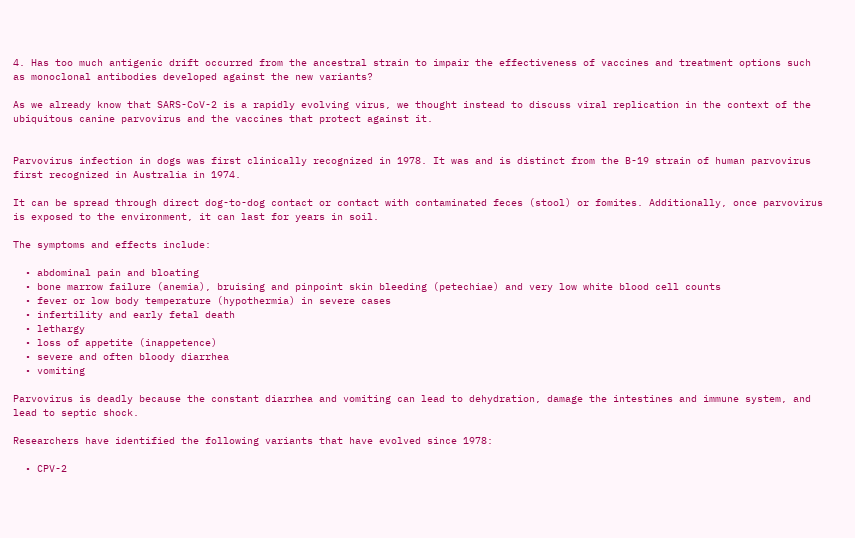4. Has too much antigenic drift occurred from the ancestral strain to impair the effectiveness of vaccines and treatment options such as monoclonal antibodies developed against the new variants?

As we already know that SARS-CoV-2 is a rapidly evolving virus, we thought instead to discuss viral replication in the context of the ubiquitous canine parvovirus and the vaccines that protect against it.


Parvovirus infection in dogs was first clinically recognized in 1978. It was and is distinct from the B-19 strain of human parvovirus first recognized in Australia in 1974.

It can be spread through direct dog-to-dog contact or contact with contaminated feces (stool) or fomites. Additionally, once parvovirus is exposed to the environment, it can last for years in soil.

The symptoms and effects include:

  • abdominal pain and bloating
  • bone marrow failure (anemia), bruising and pinpoint skin bleeding (petechiae) and very low white blood cell counts
  • fever or low body temperature (hypothermia) in severe cases
  • infertility and early fetal death
  • lethargy
  • loss of appetite (inappetence)
  • severe and often bloody diarrhea
  • vomiting

Parvovirus is deadly because the constant diarrhea and vomiting can lead to dehydration, damage the intestines and immune system, and lead to septic shock.

Researchers have identified the following variants that have evolved since 1978:

  • CPV-2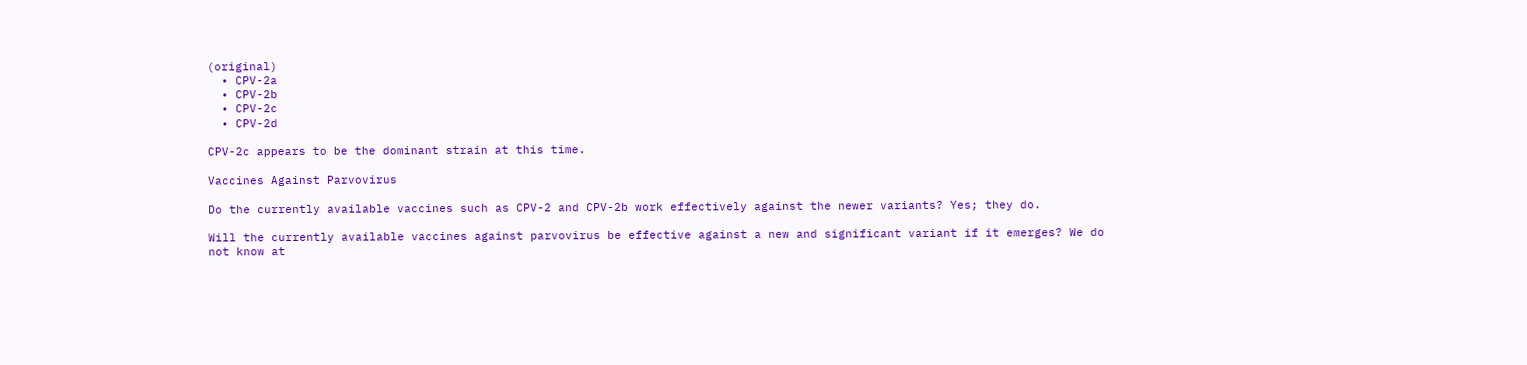(original)
  • CPV-2a
  • CPV-2b
  • CPV-2c
  • CPV-2d

CPV-2c appears to be the dominant strain at this time.

Vaccines Against Parvovirus

Do the currently available vaccines such as CPV-2 and CPV-2b work effectively against the newer variants? Yes; they do.

Will the currently available vaccines against parvovirus be effective against a new and significant variant if it emerges? We do not know at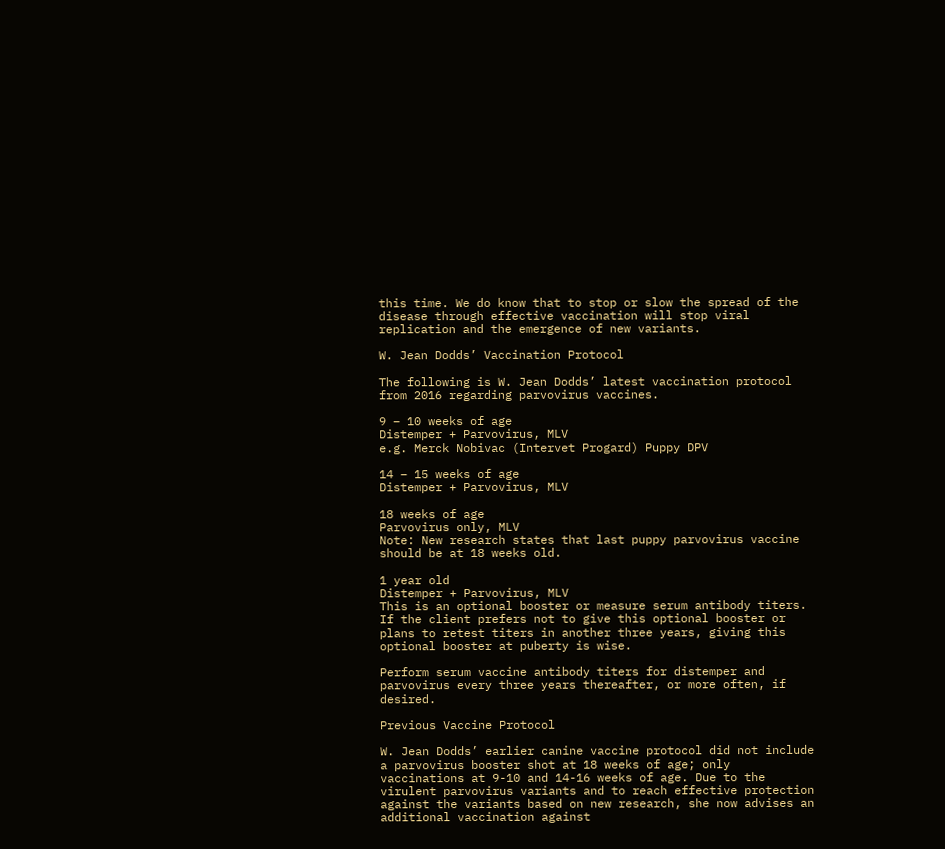this time. We do know that to stop or slow the spread of the disease through effective vaccination will stop viral replication and the emergence of new variants.

W. Jean Dodds’ Vaccination Protocol

The following is W. Jean Dodds’ latest vaccination protocol from 2016 regarding parvovirus vaccines.

9 – 10 weeks of age
Distemper + Parvovirus, MLV
e.g. Merck Nobivac (Intervet Progard) Puppy DPV

14 – 15 weeks of age
Distemper + Parvovirus, MLV

18 weeks of age
Parvovirus only, MLV
Note: New research states that last puppy parvovirus vaccine should be at 18 weeks old.

1 year old
Distemper + Parvovirus, MLV
This is an optional booster or measure serum antibody titers. If the client prefers not to give this optional booster or plans to retest titers in another three years, giving this optional booster at puberty is wise.

Perform serum vaccine antibody titers for distemper and parvovirus every three years thereafter, or more often, if desired.

Previous Vaccine Protocol

W. Jean Dodds’ earlier canine vaccine protocol did not include a parvovirus booster shot at 18 weeks of age; only vaccinations at 9-10 and 14-16 weeks of age. Due to the virulent parvovirus variants and to reach effective protection against the variants based on new research, she now advises an additional vaccination against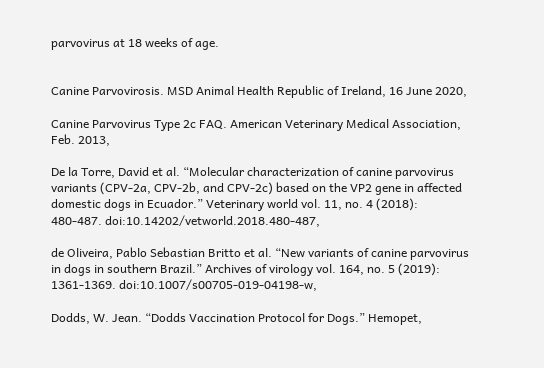parvovirus at 18 weeks of age.


Canine Parvovirosis. MSD Animal Health Republic of Ireland, 16 June 2020,

Canine Parvovirus Type 2c FAQ. American Veterinary Medical Association, Feb. 2013,

De la Torre, David et al. “Molecular characterization of canine parvovirus variants (CPV-2a, CPV-2b, and CPV-2c) based on the VP2 gene in affected domestic dogs in Ecuador.” Veterinary world vol. 11, no. 4 (2018): 480-487. doi:10.14202/vetworld.2018.480-487,

de Oliveira, Pablo Sebastian Britto et al. “New variants of canine parvovirus in dogs in southern Brazil.” Archives of virology vol. 164, no. 5 (2019): 1361-1369. doi:10.1007/s00705-019-04198-w,

Dodds, W. Jean. “Dodds Vaccination Protocol for Dogs.” Hemopet,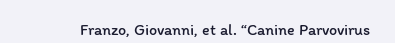Franzo, Giovanni, et al. “Canine Parvovirus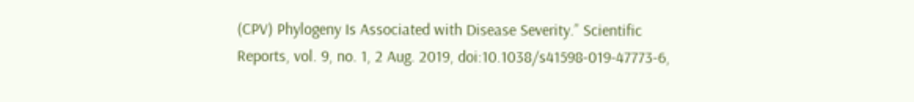(CPV) Phylogeny Is Associated with Disease Severity.” Scientific Reports, vol. 9, no. 1, 2 Aug. 2019, doi:10.1038/s41598-019-47773-6,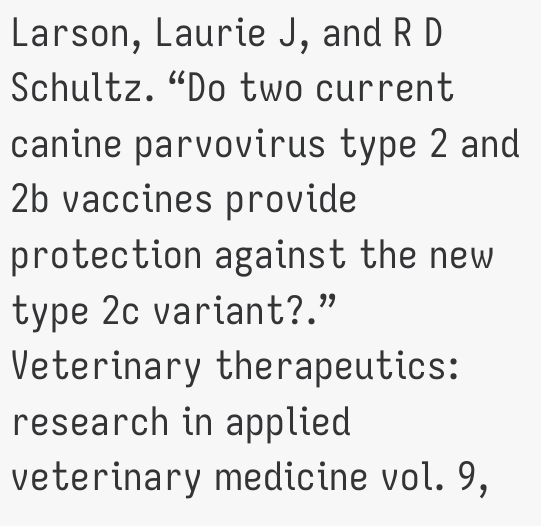Larson, Laurie J, and R D Schultz. “Do two current canine parvovirus type 2 and 2b vaccines provide protection against the new type 2c variant?.” Veterinary therapeutics: research in applied veterinary medicine vol. 9,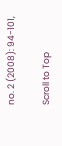no. 2 (2008): 94-101,

Scroll to Top